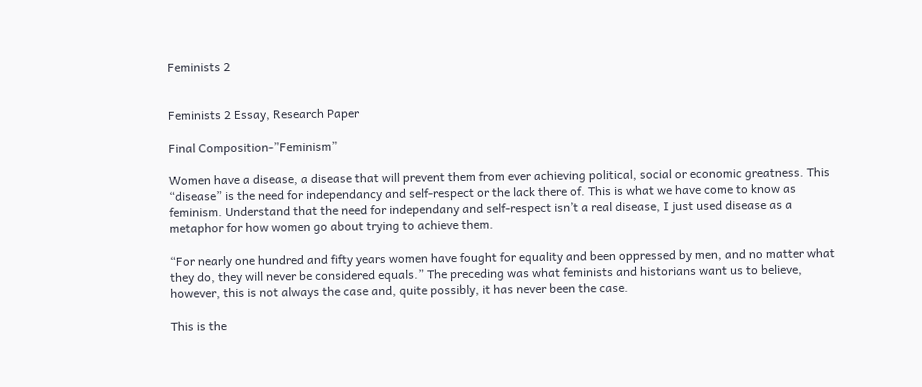Feminists 2


Feminists 2 Essay, Research Paper

Final Composition-”Feminism”

Women have a disease, a disease that will prevent them from ever achieving political, social or economic greatness. This “disease” is the need for independancy and self-respect or the lack there of. This is what we have come to know as feminism. Understand that the need for independany and self-respect isn’t a real disease, I just used disease as a metaphor for how women go about trying to achieve them.

“For nearly one hundred and fifty years women have fought for equality and been oppressed by men, and no matter what they do, they will never be considered equals.” The preceding was what feminists and historians want us to believe, however, this is not always the case and, quite possibly, it has never been the case.

This is the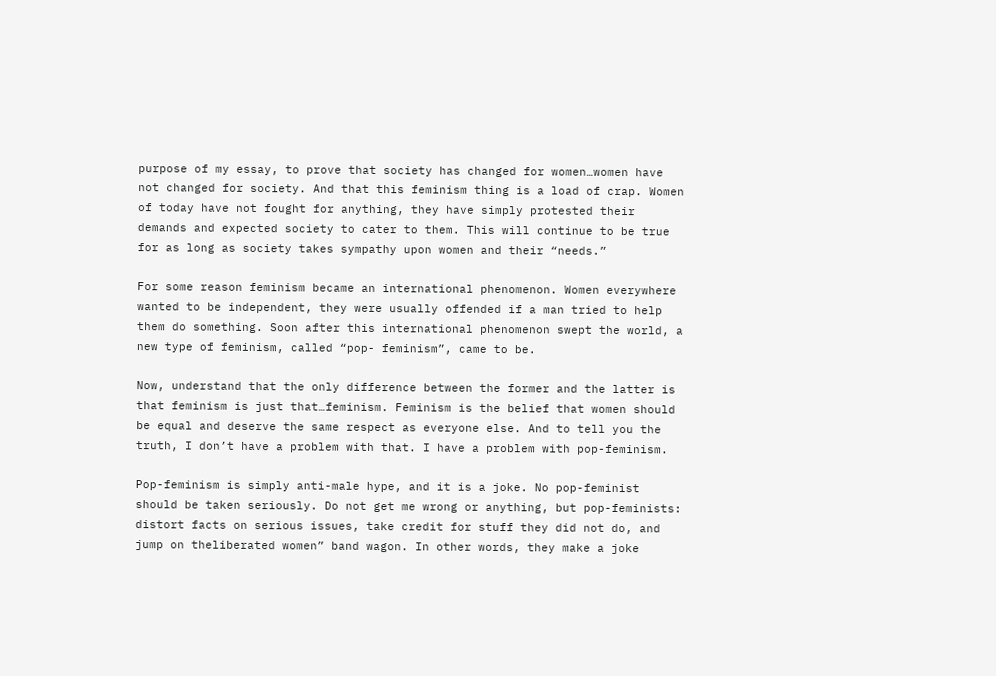purpose of my essay, to prove that society has changed for women…women have not changed for society. And that this feminism thing is a load of crap. Women of today have not fought for anything, they have simply protested their demands and expected society to cater to them. This will continue to be true for as long as society takes sympathy upon women and their “needs.”

For some reason feminism became an international phenomenon. Women everywhere wanted to be independent, they were usually offended if a man tried to help them do something. Soon after this international phenomenon swept the world, a new type of feminism, called “pop- feminism”, came to be.

Now, understand that the only difference between the former and the latter is that feminism is just that…feminism. Feminism is the belief that women should be equal and deserve the same respect as everyone else. And to tell you the truth, I don’t have a problem with that. I have a problem with pop-feminism.

Pop-feminism is simply anti-male hype, and it is a joke. No pop-feminist should be taken seriously. Do not get me wrong or anything, but pop-feminists: distort facts on serious issues, take credit for stuff they did not do, and jump on theliberated women” band wagon. In other words, they make a joke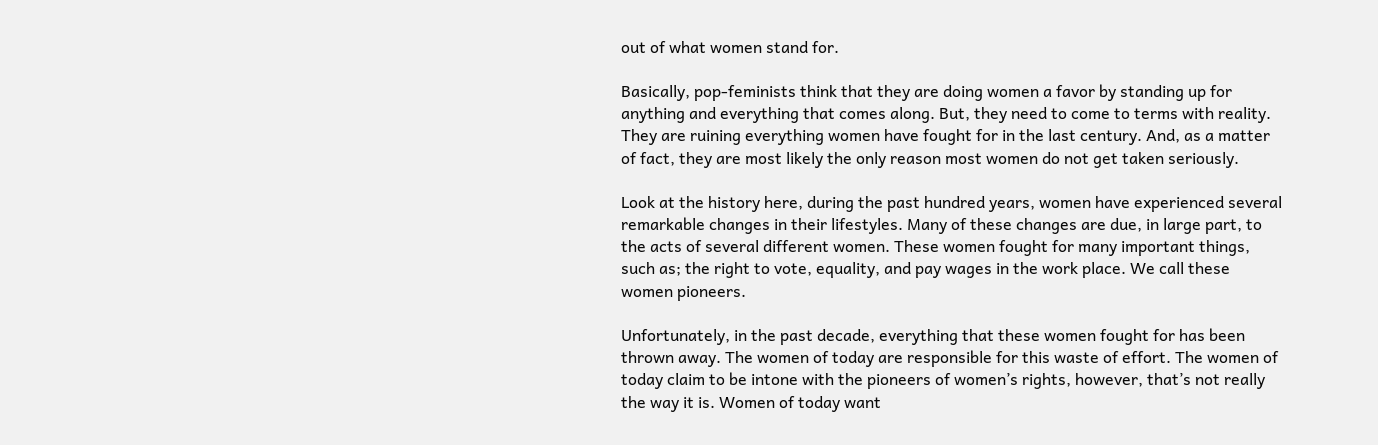out of what women stand for.

Basically, pop-feminists think that they are doing women a favor by standing up for anything and everything that comes along. But, they need to come to terms with reality. They are ruining everything women have fought for in the last century. And, as a matter of fact, they are most likely the only reason most women do not get taken seriously.

Look at the history here, during the past hundred years, women have experienced several remarkable changes in their lifestyles. Many of these changes are due, in large part, to the acts of several different women. These women fought for many important things, such as; the right to vote, equality, and pay wages in the work place. We call these women pioneers.

Unfortunately, in the past decade, everything that these women fought for has been thrown away. The women of today are responsible for this waste of effort. The women of today claim to be intone with the pioneers of women’s rights, however, that’s not really the way it is. Women of today want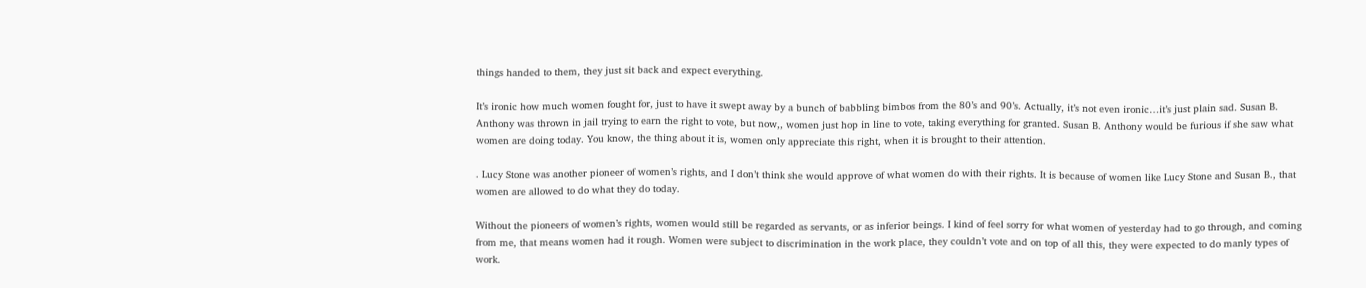things handed to them, they just sit back and expect everything.

It’s ironic how much women fought for, just to have it swept away by a bunch of babbling bimbos from the 80’s and 90’s. Actually, it’s not even ironic…it’s just plain sad. Susan B. Anthony was thrown in jail trying to earn the right to vote, but now,, women just hop in line to vote, taking everything for granted. Susan B. Anthony would be furious if she saw what women are doing today. You know, the thing about it is, women only appreciate this right, when it is brought to their attention.

. Lucy Stone was another pioneer of women’s rights, and I don’t think she would approve of what women do with their rights. It is because of women like Lucy Stone and Susan B., that women are allowed to do what they do today.

Without the pioneers of women’s rights, women would still be regarded as servants, or as inferior beings. I kind of feel sorry for what women of yesterday had to go through, and coming from me, that means women had it rough. Women were subject to discrimination in the work place, they couldn’t vote and on top of all this, they were expected to do manly types of work.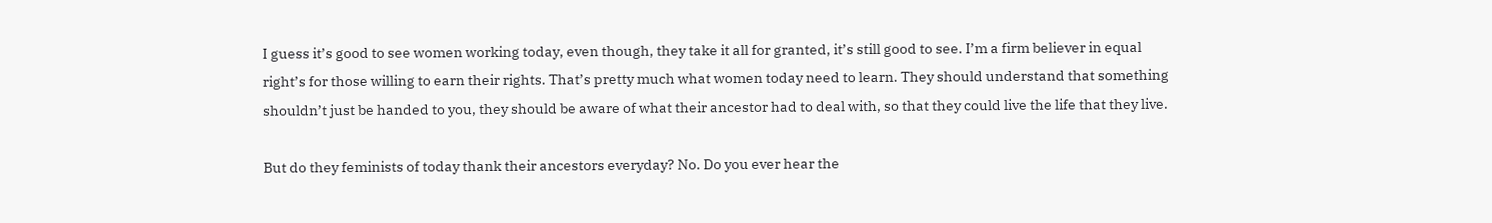I guess it’s good to see women working today, even though, they take it all for granted, it’s still good to see. I’m a firm believer in equal right’s for those willing to earn their rights. That’s pretty much what women today need to learn. They should understand that something shouldn’t just be handed to you, they should be aware of what their ancestor had to deal with, so that they could live the life that they live.

But do they feminists of today thank their ancestors everyday? No. Do you ever hear the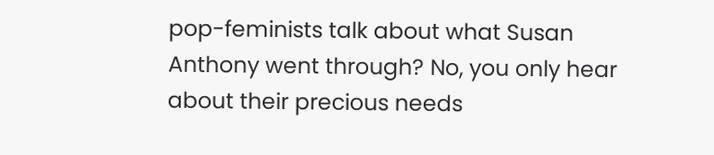pop-feminists talk about what Susan Anthony went through? No, you only hear about their precious needs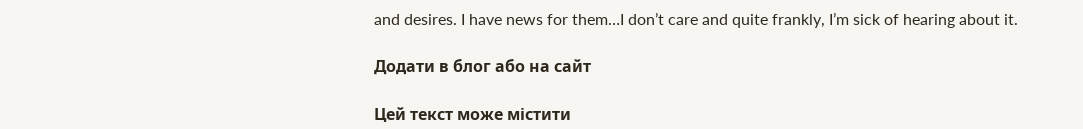and desires. I have news for them…I don’t care and quite frankly, I’m sick of hearing about it.

Додати в блог або на сайт

Цей текст може містити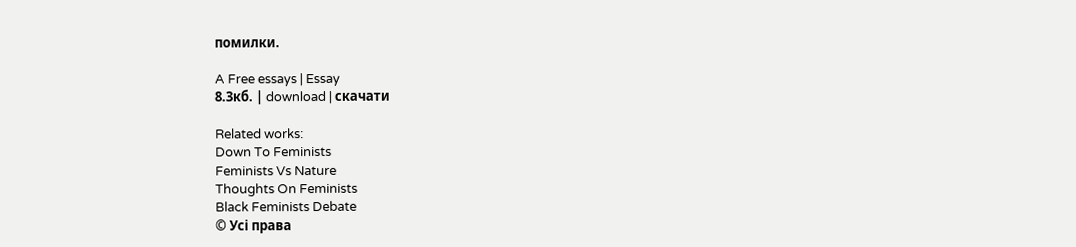помилки.

A Free essays | Essay
8.3кб. | download | скачати

Related works:
Down To Feminists
Feminists Vs Nature
Thoughts On Feminists
Black Feminists Debate
© Усі права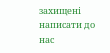захищені
написати до нас